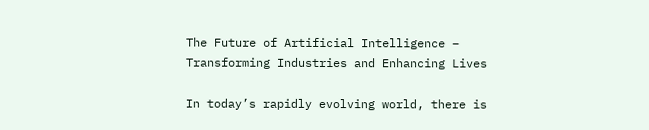The Future of Artificial Intelligence – Transforming Industries and Enhancing Lives

In today’s rapidly evolving world, there is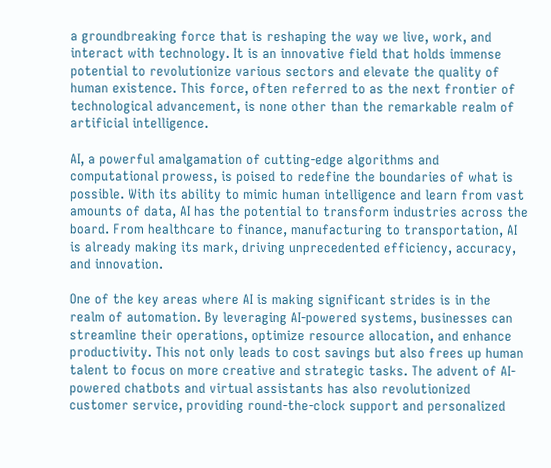a groundbreaking force that is reshaping the way we live, work, and interact with technology. It is an innovative field that holds immense potential to revolutionize various sectors and elevate the quality of human existence. This force, often referred to as the next frontier of technological advancement, is none other than the remarkable realm of artificial intelligence.

AI, a powerful amalgamation of cutting-edge algorithms and computational prowess, is poised to redefine the boundaries of what is possible. With its ability to mimic human intelligence and learn from vast amounts of data, AI has the potential to transform industries across the board. From healthcare to finance, manufacturing to transportation, AI is already making its mark, driving unprecedented efficiency, accuracy, and innovation.

One of the key areas where AI is making significant strides is in the realm of automation. By leveraging AI-powered systems, businesses can streamline their operations, optimize resource allocation, and enhance productivity. This not only leads to cost savings but also frees up human talent to focus on more creative and strategic tasks. The advent of AI-powered chatbots and virtual assistants has also revolutionized customer service, providing round-the-clock support and personalized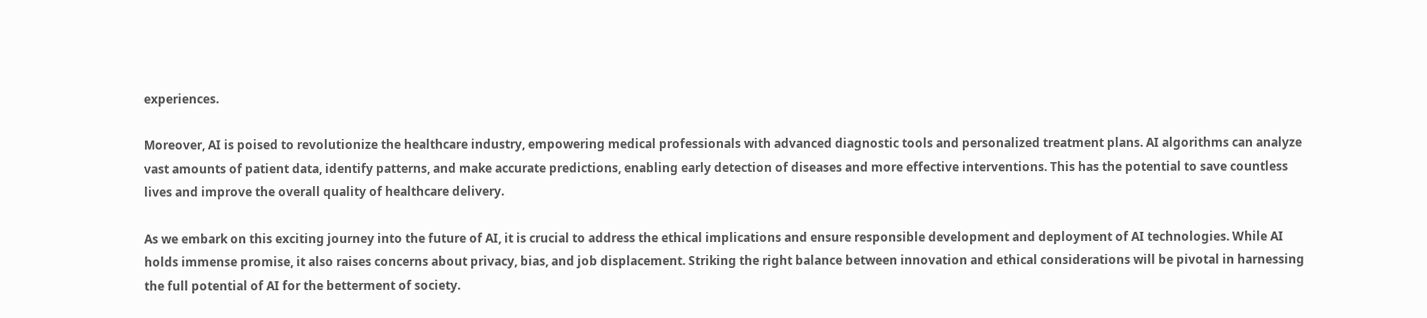experiences.

Moreover, AI is poised to revolutionize the healthcare industry, empowering medical professionals with advanced diagnostic tools and personalized treatment plans. AI algorithms can analyze vast amounts of patient data, identify patterns, and make accurate predictions, enabling early detection of diseases and more effective interventions. This has the potential to save countless lives and improve the overall quality of healthcare delivery.

As we embark on this exciting journey into the future of AI, it is crucial to address the ethical implications and ensure responsible development and deployment of AI technologies. While AI holds immense promise, it also raises concerns about privacy, bias, and job displacement. Striking the right balance between innovation and ethical considerations will be pivotal in harnessing the full potential of AI for the betterment of society.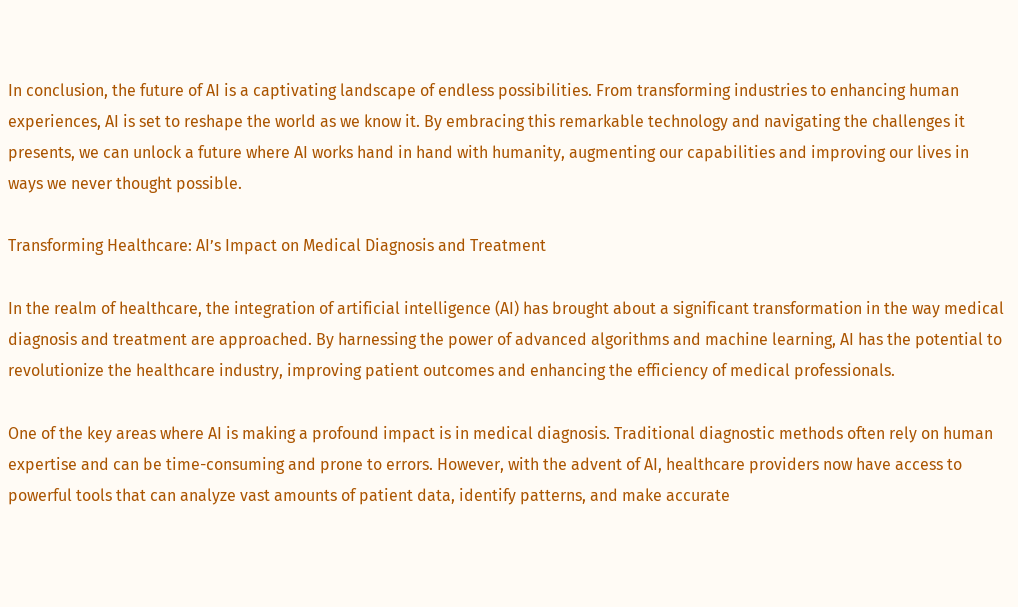In conclusion, the future of AI is a captivating landscape of endless possibilities. From transforming industries to enhancing human experiences, AI is set to reshape the world as we know it. By embracing this remarkable technology and navigating the challenges it presents, we can unlock a future where AI works hand in hand with humanity, augmenting our capabilities and improving our lives in ways we never thought possible.

Transforming Healthcare: AI’s Impact on Medical Diagnosis and Treatment

In the realm of healthcare, the integration of artificial intelligence (AI) has brought about a significant transformation in the way medical diagnosis and treatment are approached. By harnessing the power of advanced algorithms and machine learning, AI has the potential to revolutionize the healthcare industry, improving patient outcomes and enhancing the efficiency of medical professionals.

One of the key areas where AI is making a profound impact is in medical diagnosis. Traditional diagnostic methods often rely on human expertise and can be time-consuming and prone to errors. However, with the advent of AI, healthcare providers now have access to powerful tools that can analyze vast amounts of patient data, identify patterns, and make accurate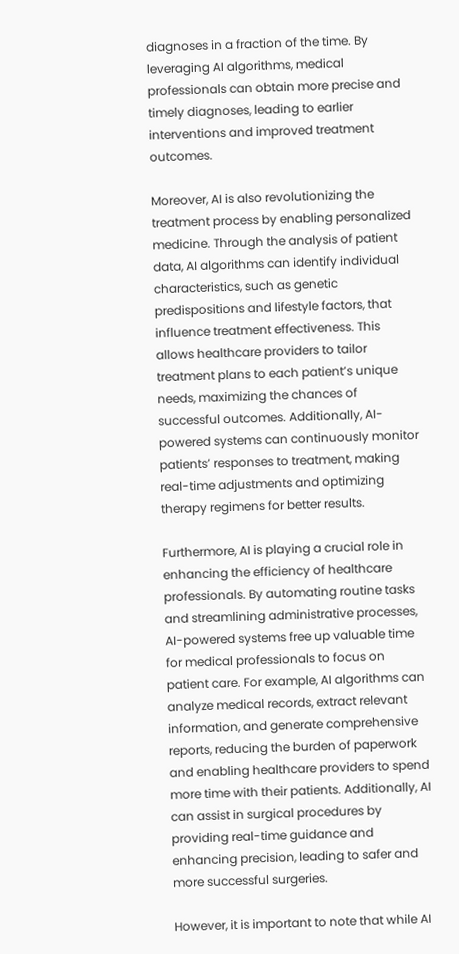diagnoses in a fraction of the time. By leveraging AI algorithms, medical professionals can obtain more precise and timely diagnoses, leading to earlier interventions and improved treatment outcomes.

Moreover, AI is also revolutionizing the treatment process by enabling personalized medicine. Through the analysis of patient data, AI algorithms can identify individual characteristics, such as genetic predispositions and lifestyle factors, that influence treatment effectiveness. This allows healthcare providers to tailor treatment plans to each patient’s unique needs, maximizing the chances of successful outcomes. Additionally, AI-powered systems can continuously monitor patients’ responses to treatment, making real-time adjustments and optimizing therapy regimens for better results.

Furthermore, AI is playing a crucial role in enhancing the efficiency of healthcare professionals. By automating routine tasks and streamlining administrative processes, AI-powered systems free up valuable time for medical professionals to focus on patient care. For example, AI algorithms can analyze medical records, extract relevant information, and generate comprehensive reports, reducing the burden of paperwork and enabling healthcare providers to spend more time with their patients. Additionally, AI can assist in surgical procedures by providing real-time guidance and enhancing precision, leading to safer and more successful surgeries.

However, it is important to note that while AI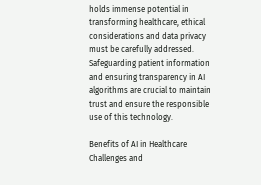holds immense potential in transforming healthcare, ethical considerations and data privacy must be carefully addressed. Safeguarding patient information and ensuring transparency in AI algorithms are crucial to maintain trust and ensure the responsible use of this technology.

Benefits of AI in Healthcare Challenges and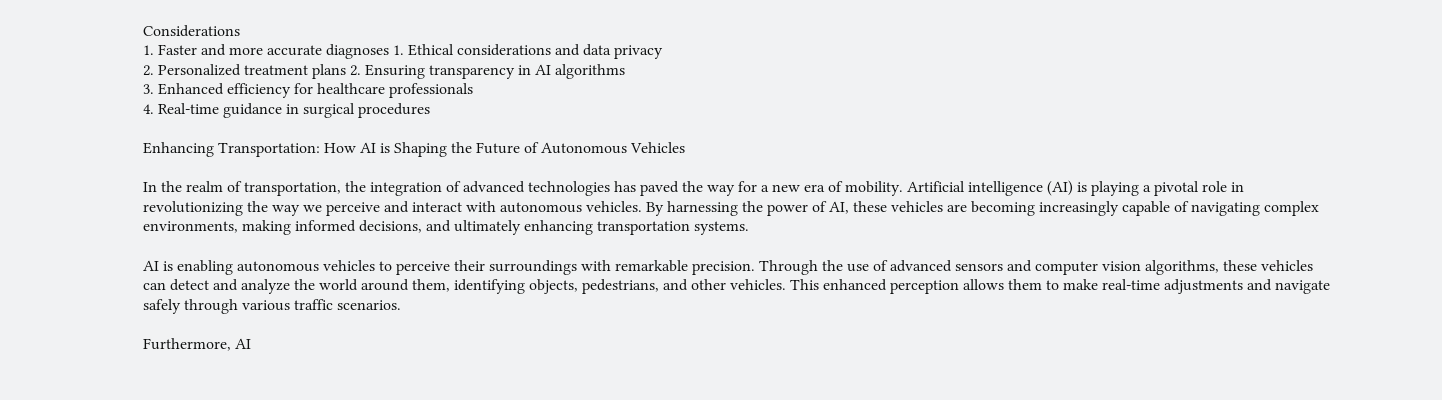Considerations
1. Faster and more accurate diagnoses 1. Ethical considerations and data privacy
2. Personalized treatment plans 2. Ensuring transparency in AI algorithms
3. Enhanced efficiency for healthcare professionals
4. Real-time guidance in surgical procedures

Enhancing Transportation: How AI is Shaping the Future of Autonomous Vehicles

In the realm of transportation, the integration of advanced technologies has paved the way for a new era of mobility. Artificial intelligence (AI) is playing a pivotal role in revolutionizing the way we perceive and interact with autonomous vehicles. By harnessing the power of AI, these vehicles are becoming increasingly capable of navigating complex environments, making informed decisions, and ultimately enhancing transportation systems.

AI is enabling autonomous vehicles to perceive their surroundings with remarkable precision. Through the use of advanced sensors and computer vision algorithms, these vehicles can detect and analyze the world around them, identifying objects, pedestrians, and other vehicles. This enhanced perception allows them to make real-time adjustments and navigate safely through various traffic scenarios.

Furthermore, AI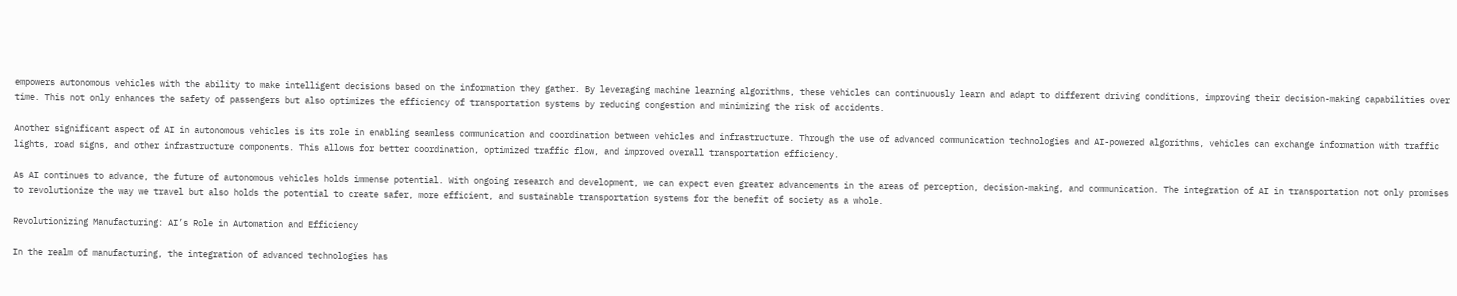empowers autonomous vehicles with the ability to make intelligent decisions based on the information they gather. By leveraging machine learning algorithms, these vehicles can continuously learn and adapt to different driving conditions, improving their decision-making capabilities over time. This not only enhances the safety of passengers but also optimizes the efficiency of transportation systems by reducing congestion and minimizing the risk of accidents.

Another significant aspect of AI in autonomous vehicles is its role in enabling seamless communication and coordination between vehicles and infrastructure. Through the use of advanced communication technologies and AI-powered algorithms, vehicles can exchange information with traffic lights, road signs, and other infrastructure components. This allows for better coordination, optimized traffic flow, and improved overall transportation efficiency.

As AI continues to advance, the future of autonomous vehicles holds immense potential. With ongoing research and development, we can expect even greater advancements in the areas of perception, decision-making, and communication. The integration of AI in transportation not only promises to revolutionize the way we travel but also holds the potential to create safer, more efficient, and sustainable transportation systems for the benefit of society as a whole.

Revolutionizing Manufacturing: AI’s Role in Automation and Efficiency

In the realm of manufacturing, the integration of advanced technologies has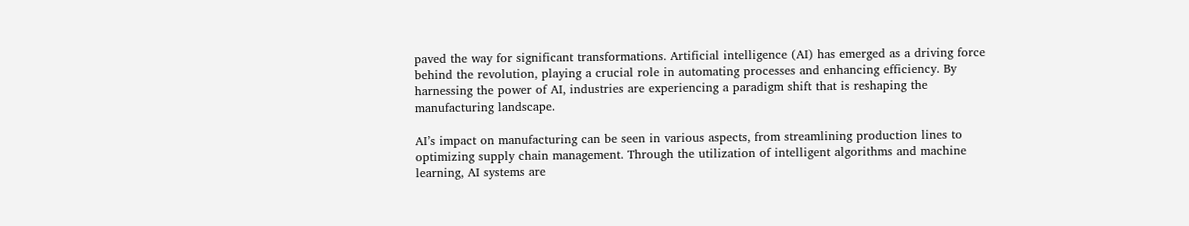paved the way for significant transformations. Artificial intelligence (AI) has emerged as a driving force behind the revolution, playing a crucial role in automating processes and enhancing efficiency. By harnessing the power of AI, industries are experiencing a paradigm shift that is reshaping the manufacturing landscape.

AI’s impact on manufacturing can be seen in various aspects, from streamlining production lines to optimizing supply chain management. Through the utilization of intelligent algorithms and machine learning, AI systems are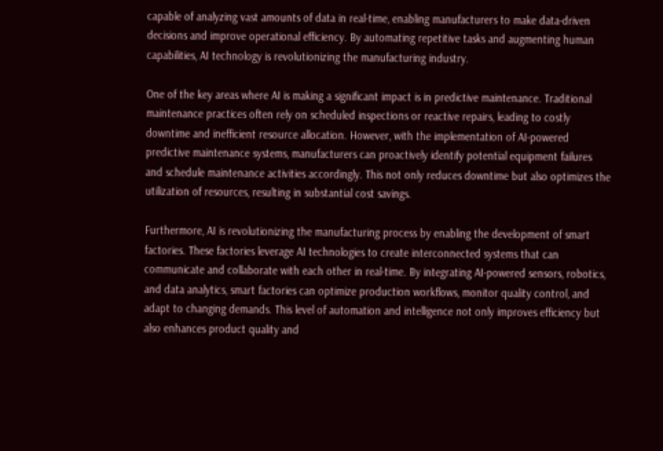capable of analyzing vast amounts of data in real-time, enabling manufacturers to make data-driven decisions and improve operational efficiency. By automating repetitive tasks and augmenting human capabilities, AI technology is revolutionizing the manufacturing industry.

One of the key areas where AI is making a significant impact is in predictive maintenance. Traditional maintenance practices often rely on scheduled inspections or reactive repairs, leading to costly downtime and inefficient resource allocation. However, with the implementation of AI-powered predictive maintenance systems, manufacturers can proactively identify potential equipment failures and schedule maintenance activities accordingly. This not only reduces downtime but also optimizes the utilization of resources, resulting in substantial cost savings.

Furthermore, AI is revolutionizing the manufacturing process by enabling the development of smart factories. These factories leverage AI technologies to create interconnected systems that can communicate and collaborate with each other in real-time. By integrating AI-powered sensors, robotics, and data analytics, smart factories can optimize production workflows, monitor quality control, and adapt to changing demands. This level of automation and intelligence not only improves efficiency but also enhances product quality and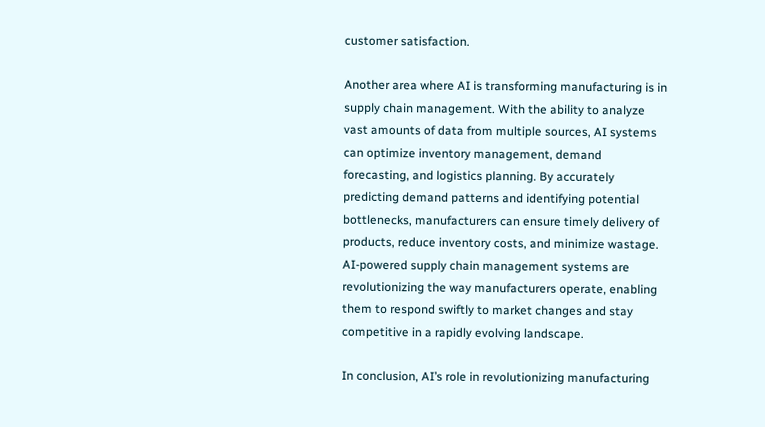customer satisfaction.

Another area where AI is transforming manufacturing is in supply chain management. With the ability to analyze vast amounts of data from multiple sources, AI systems can optimize inventory management, demand forecasting, and logistics planning. By accurately predicting demand patterns and identifying potential bottlenecks, manufacturers can ensure timely delivery of products, reduce inventory costs, and minimize wastage. AI-powered supply chain management systems are revolutionizing the way manufacturers operate, enabling them to respond swiftly to market changes and stay competitive in a rapidly evolving landscape.

In conclusion, AI’s role in revolutionizing manufacturing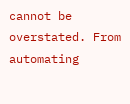cannot be overstated. From automating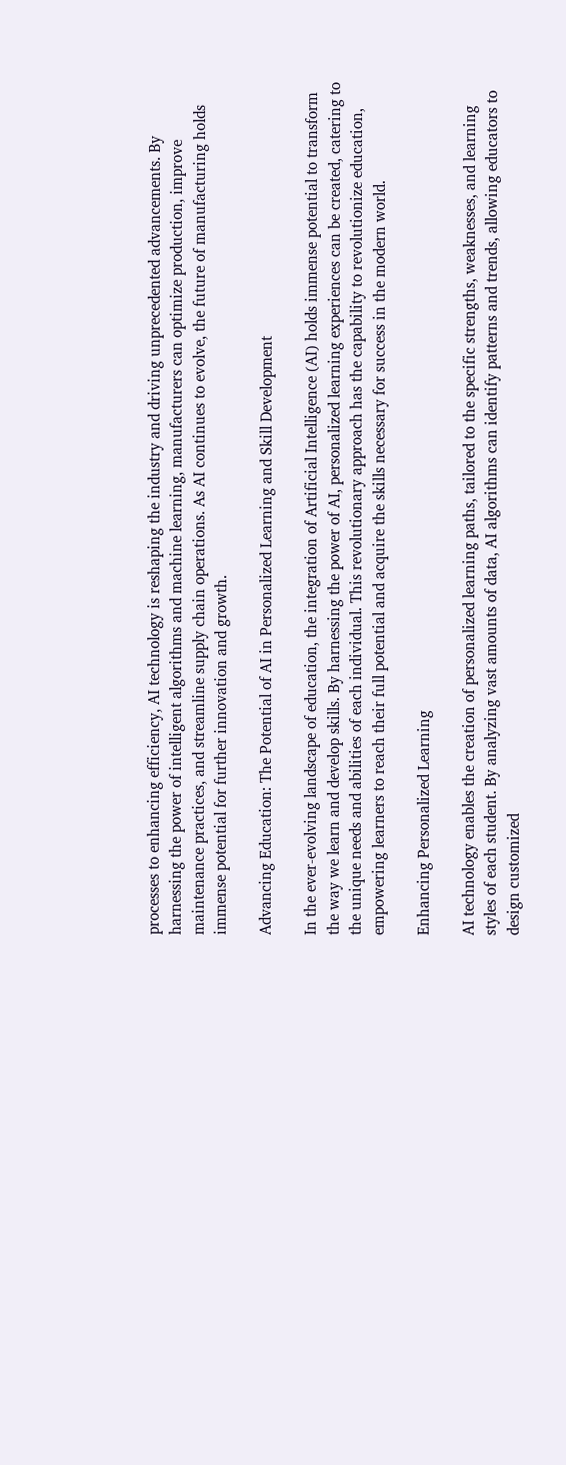processes to enhancing efficiency, AI technology is reshaping the industry and driving unprecedented advancements. By harnessing the power of intelligent algorithms and machine learning, manufacturers can optimize production, improve maintenance practices, and streamline supply chain operations. As AI continues to evolve, the future of manufacturing holds immense potential for further innovation and growth.

Advancing Education: The Potential of AI in Personalized Learning and Skill Development

In the ever-evolving landscape of education, the integration of Artificial Intelligence (AI) holds immense potential to transform the way we learn and develop skills. By harnessing the power of AI, personalized learning experiences can be created, catering to the unique needs and abilities of each individual. This revolutionary approach has the capability to revolutionize education, empowering learners to reach their full potential and acquire the skills necessary for success in the modern world.

Enhancing Personalized Learning

AI technology enables the creation of personalized learning paths, tailored to the specific strengths, weaknesses, and learning styles of each student. By analyzing vast amounts of data, AI algorithms can identify patterns and trends, allowing educators to design customized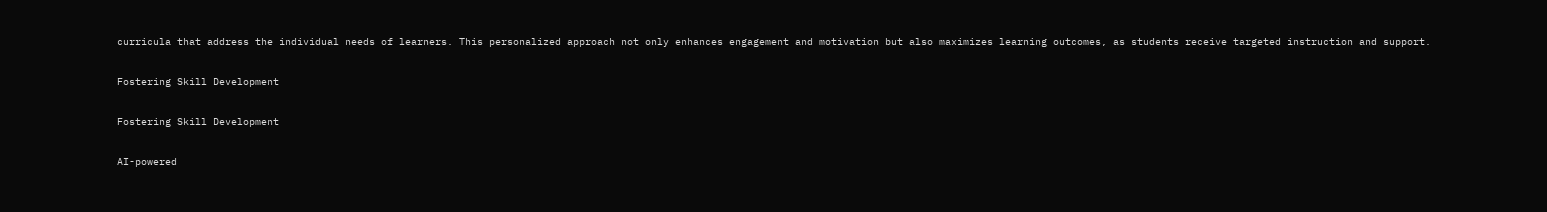curricula that address the individual needs of learners. This personalized approach not only enhances engagement and motivation but also maximizes learning outcomes, as students receive targeted instruction and support.

Fostering Skill Development

Fostering Skill Development

AI-powered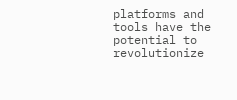platforms and tools have the potential to revolutionize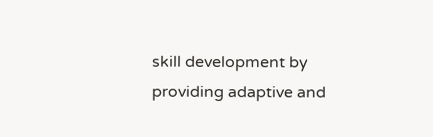skill development by providing adaptive and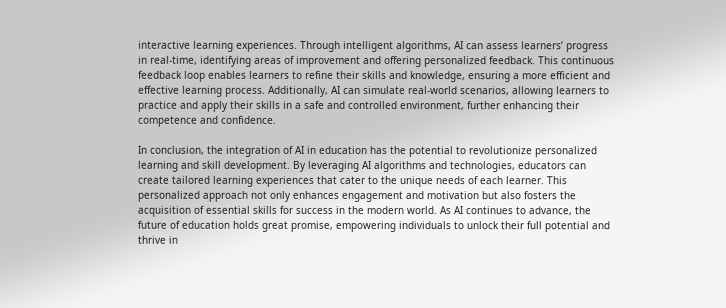interactive learning experiences. Through intelligent algorithms, AI can assess learners’ progress in real-time, identifying areas of improvement and offering personalized feedback. This continuous feedback loop enables learners to refine their skills and knowledge, ensuring a more efficient and effective learning process. Additionally, AI can simulate real-world scenarios, allowing learners to practice and apply their skills in a safe and controlled environment, further enhancing their competence and confidence.

In conclusion, the integration of AI in education has the potential to revolutionize personalized learning and skill development. By leveraging AI algorithms and technologies, educators can create tailored learning experiences that cater to the unique needs of each learner. This personalized approach not only enhances engagement and motivation but also fosters the acquisition of essential skills for success in the modern world. As AI continues to advance, the future of education holds great promise, empowering individuals to unlock their full potential and thrive in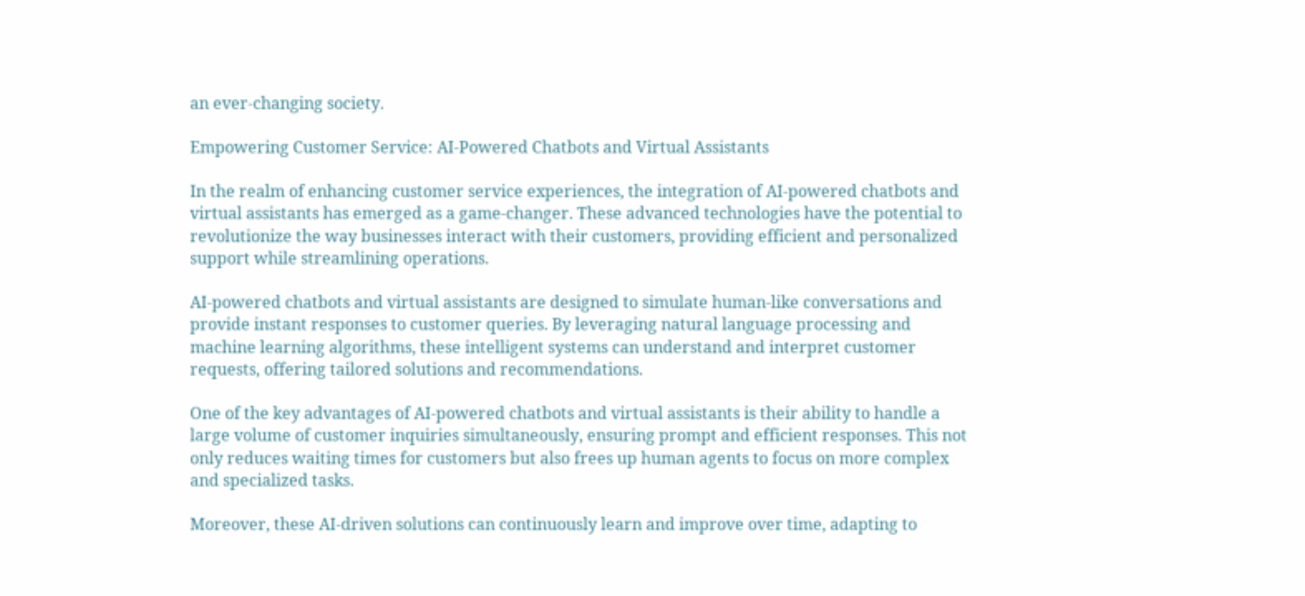an ever-changing society.

Empowering Customer Service: AI-Powered Chatbots and Virtual Assistants

In the realm of enhancing customer service experiences, the integration of AI-powered chatbots and virtual assistants has emerged as a game-changer. These advanced technologies have the potential to revolutionize the way businesses interact with their customers, providing efficient and personalized support while streamlining operations.

AI-powered chatbots and virtual assistants are designed to simulate human-like conversations and provide instant responses to customer queries. By leveraging natural language processing and machine learning algorithms, these intelligent systems can understand and interpret customer requests, offering tailored solutions and recommendations.

One of the key advantages of AI-powered chatbots and virtual assistants is their ability to handle a large volume of customer inquiries simultaneously, ensuring prompt and efficient responses. This not only reduces waiting times for customers but also frees up human agents to focus on more complex and specialized tasks.

Moreover, these AI-driven solutions can continuously learn and improve over time, adapting to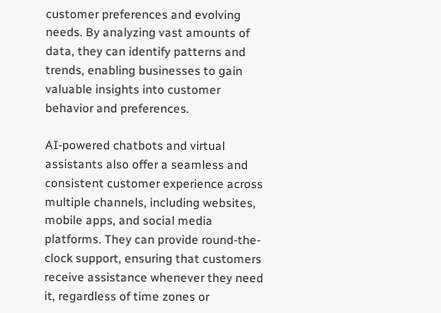customer preferences and evolving needs. By analyzing vast amounts of data, they can identify patterns and trends, enabling businesses to gain valuable insights into customer behavior and preferences.

AI-powered chatbots and virtual assistants also offer a seamless and consistent customer experience across multiple channels, including websites, mobile apps, and social media platforms. They can provide round-the-clock support, ensuring that customers receive assistance whenever they need it, regardless of time zones or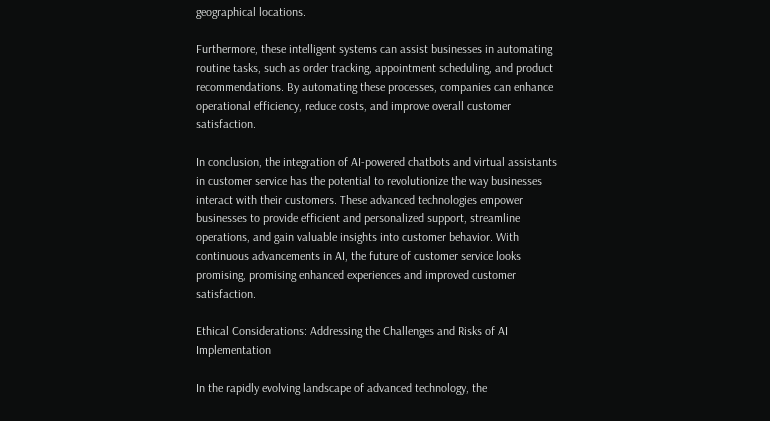geographical locations.

Furthermore, these intelligent systems can assist businesses in automating routine tasks, such as order tracking, appointment scheduling, and product recommendations. By automating these processes, companies can enhance operational efficiency, reduce costs, and improve overall customer satisfaction.

In conclusion, the integration of AI-powered chatbots and virtual assistants in customer service has the potential to revolutionize the way businesses interact with their customers. These advanced technologies empower businesses to provide efficient and personalized support, streamline operations, and gain valuable insights into customer behavior. With continuous advancements in AI, the future of customer service looks promising, promising enhanced experiences and improved customer satisfaction.

Ethical Considerations: Addressing the Challenges and Risks of AI Implementation

In the rapidly evolving landscape of advanced technology, the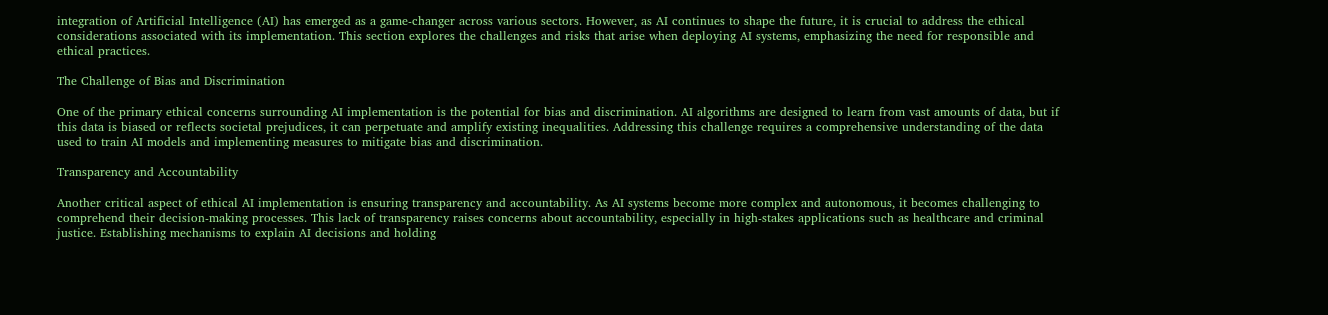integration of Artificial Intelligence (AI) has emerged as a game-changer across various sectors. However, as AI continues to shape the future, it is crucial to address the ethical considerations associated with its implementation. This section explores the challenges and risks that arise when deploying AI systems, emphasizing the need for responsible and ethical practices.

The Challenge of Bias and Discrimination

One of the primary ethical concerns surrounding AI implementation is the potential for bias and discrimination. AI algorithms are designed to learn from vast amounts of data, but if this data is biased or reflects societal prejudices, it can perpetuate and amplify existing inequalities. Addressing this challenge requires a comprehensive understanding of the data used to train AI models and implementing measures to mitigate bias and discrimination.

Transparency and Accountability

Another critical aspect of ethical AI implementation is ensuring transparency and accountability. As AI systems become more complex and autonomous, it becomes challenging to comprehend their decision-making processes. This lack of transparency raises concerns about accountability, especially in high-stakes applications such as healthcare and criminal justice. Establishing mechanisms to explain AI decisions and holding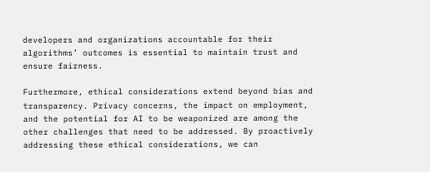developers and organizations accountable for their algorithms’ outcomes is essential to maintain trust and ensure fairness.

Furthermore, ethical considerations extend beyond bias and transparency. Privacy concerns, the impact on employment, and the potential for AI to be weaponized are among the other challenges that need to be addressed. By proactively addressing these ethical considerations, we can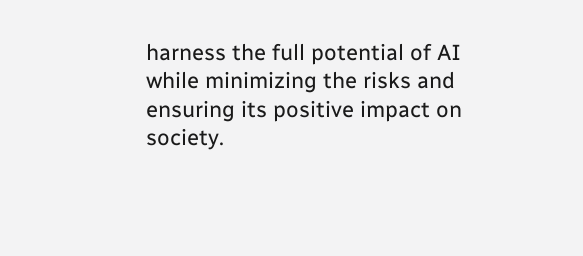harness the full potential of AI while minimizing the risks and ensuring its positive impact on society.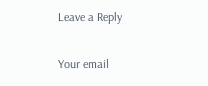Leave a Reply

Your email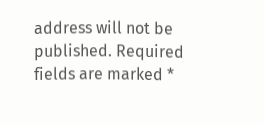address will not be published. Required fields are marked *